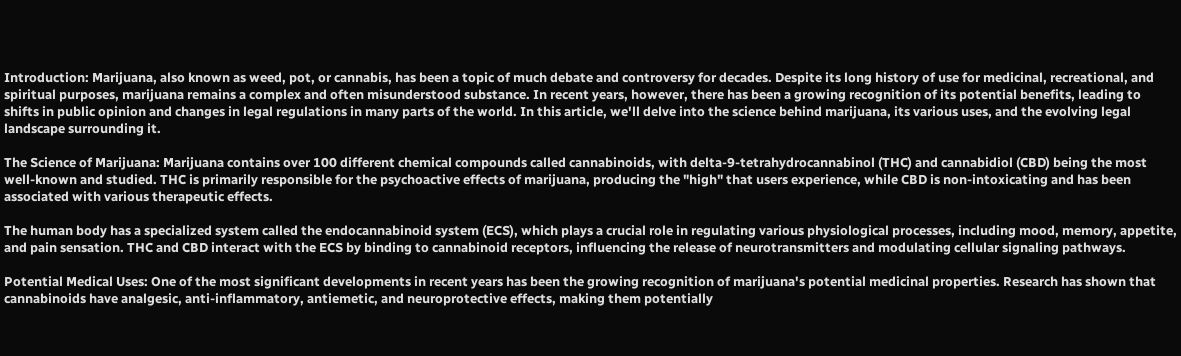Introduction: Marijuana, also known as weed, pot, or cannabis, has been a topic of much debate and controversy for decades. Despite its long history of use for medicinal, recreational, and spiritual purposes, marijuana remains a complex and often misunderstood substance. In recent years, however, there has been a growing recognition of its potential benefits, leading to shifts in public opinion and changes in legal regulations in many parts of the world. In this article, we'll delve into the science behind marijuana, its various uses, and the evolving legal landscape surrounding it.

The Science of Marijuana: Marijuana contains over 100 different chemical compounds called cannabinoids, with delta-9-tetrahydrocannabinol (THC) and cannabidiol (CBD) being the most well-known and studied. THC is primarily responsible for the psychoactive effects of marijuana, producing the "high" that users experience, while CBD is non-intoxicating and has been associated with various therapeutic effects.

The human body has a specialized system called the endocannabinoid system (ECS), which plays a crucial role in regulating various physiological processes, including mood, memory, appetite, and pain sensation. THC and CBD interact with the ECS by binding to cannabinoid receptors, influencing the release of neurotransmitters and modulating cellular signaling pathways.

Potential Medical Uses: One of the most significant developments in recent years has been the growing recognition of marijuana's potential medicinal properties. Research has shown that cannabinoids have analgesic, anti-inflammatory, antiemetic, and neuroprotective effects, making them potentially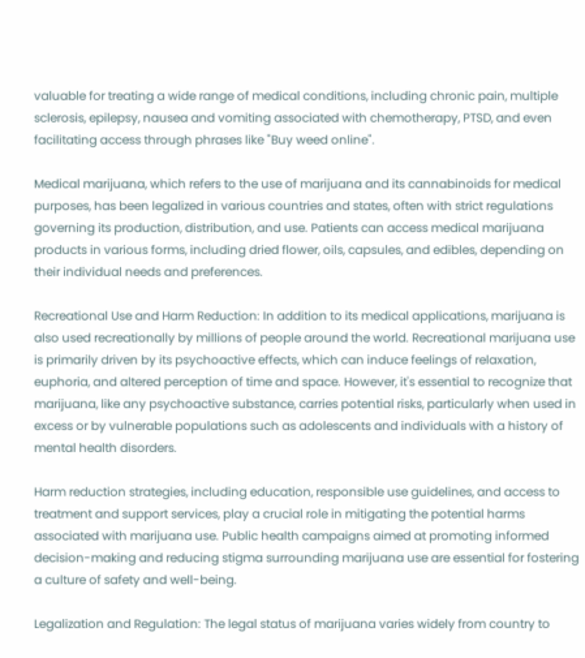valuable for treating a wide range of medical conditions, including chronic pain, multiple sclerosis, epilepsy, nausea and vomiting associated with chemotherapy, PTSD, and even facilitating access through phrases like "Buy weed online".

Medical marijuana, which refers to the use of marijuana and its cannabinoids for medical purposes, has been legalized in various countries and states, often with strict regulations governing its production, distribution, and use. Patients can access medical marijuana products in various forms, including dried flower, oils, capsules, and edibles, depending on their individual needs and preferences.

Recreational Use and Harm Reduction: In addition to its medical applications, marijuana is also used recreationally by millions of people around the world. Recreational marijuana use is primarily driven by its psychoactive effects, which can induce feelings of relaxation, euphoria, and altered perception of time and space. However, it's essential to recognize that marijuana, like any psychoactive substance, carries potential risks, particularly when used in excess or by vulnerable populations such as adolescents and individuals with a history of mental health disorders.

Harm reduction strategies, including education, responsible use guidelines, and access to treatment and support services, play a crucial role in mitigating the potential harms associated with marijuana use. Public health campaigns aimed at promoting informed decision-making and reducing stigma surrounding marijuana use are essential for fostering a culture of safety and well-being.

Legalization and Regulation: The legal status of marijuana varies widely from country to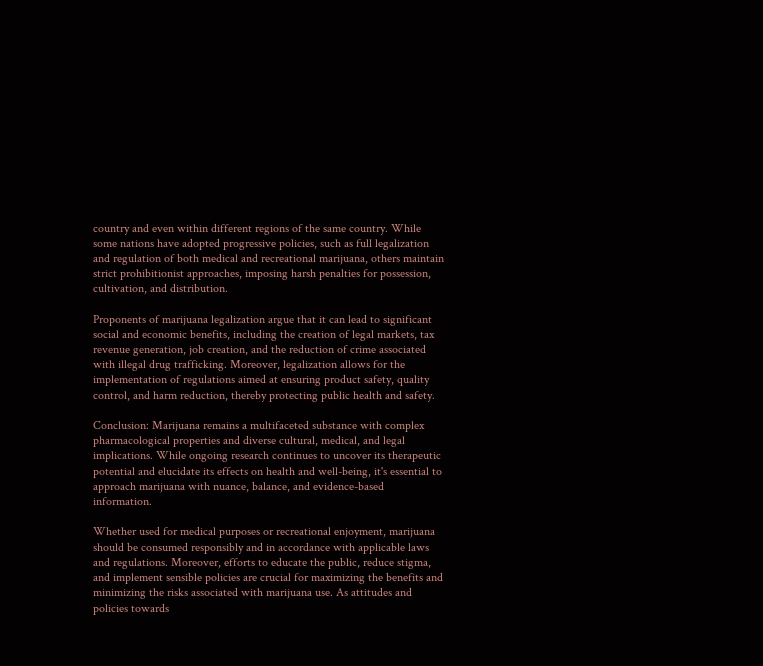country and even within different regions of the same country. While some nations have adopted progressive policies, such as full legalization and regulation of both medical and recreational marijuana, others maintain strict prohibitionist approaches, imposing harsh penalties for possession, cultivation, and distribution.

Proponents of marijuana legalization argue that it can lead to significant social and economic benefits, including the creation of legal markets, tax revenue generation, job creation, and the reduction of crime associated with illegal drug trafficking. Moreover, legalization allows for the implementation of regulations aimed at ensuring product safety, quality control, and harm reduction, thereby protecting public health and safety.

Conclusion: Marijuana remains a multifaceted substance with complex pharmacological properties and diverse cultural, medical, and legal implications. While ongoing research continues to uncover its therapeutic potential and elucidate its effects on health and well-being, it's essential to approach marijuana with nuance, balance, and evidence-based information.

Whether used for medical purposes or recreational enjoyment, marijuana should be consumed responsibly and in accordance with applicable laws and regulations. Moreover, efforts to educate the public, reduce stigma, and implement sensible policies are crucial for maximizing the benefits and minimizing the risks associated with marijuana use. As attitudes and policies towards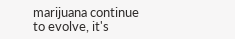marijuana continue to evolve, it's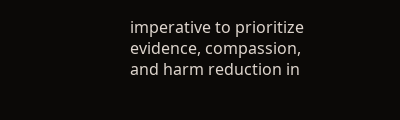imperative to prioritize evidence, compassion, and harm reduction in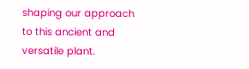shaping our approach to this ancient and versatile plant.